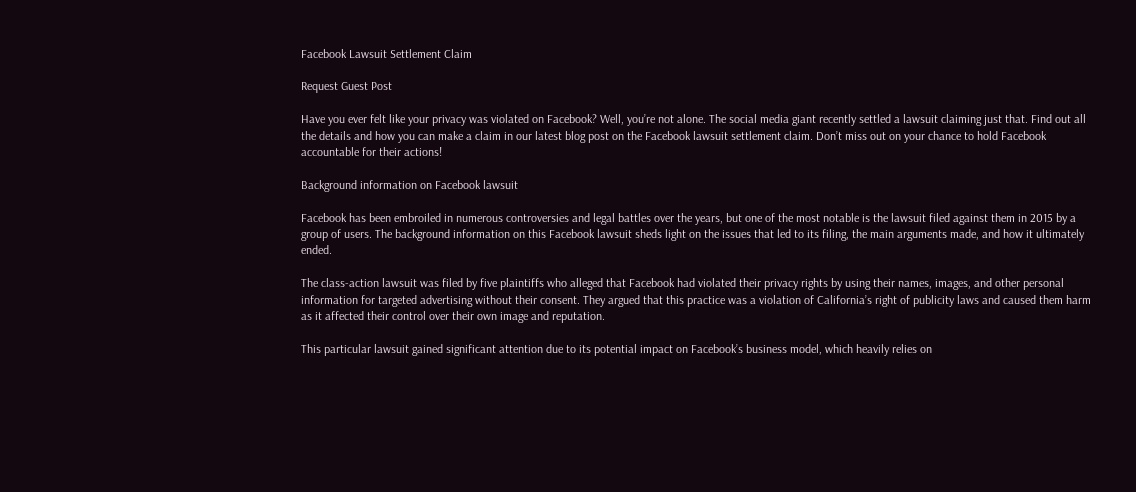Facebook Lawsuit Settlement Claim

Request Guest Post

Have you ever felt like your privacy was violated on Facebook? Well, you’re not alone. The social media giant recently settled a lawsuit claiming just that. Find out all the details and how you can make a claim in our latest blog post on the Facebook lawsuit settlement claim. Don’t miss out on your chance to hold Facebook accountable for their actions!

Background information on Facebook lawsuit

Facebook has been embroiled in numerous controversies and legal battles over the years, but one of the most notable is the lawsuit filed against them in 2015 by a group of users. The background information on this Facebook lawsuit sheds light on the issues that led to its filing, the main arguments made, and how it ultimately ended.

The class-action lawsuit was filed by five plaintiffs who alleged that Facebook had violated their privacy rights by using their names, images, and other personal information for targeted advertising without their consent. They argued that this practice was a violation of California’s right of publicity laws and caused them harm as it affected their control over their own image and reputation.

This particular lawsuit gained significant attention due to its potential impact on Facebook’s business model, which heavily relies on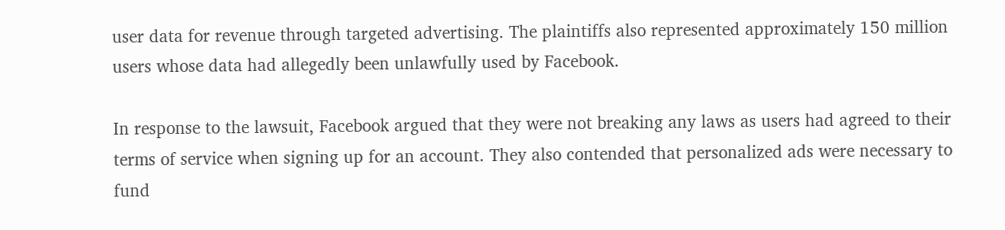user data for revenue through targeted advertising. The plaintiffs also represented approximately 150 million users whose data had allegedly been unlawfully used by Facebook.

In response to the lawsuit, Facebook argued that they were not breaking any laws as users had agreed to their terms of service when signing up for an account. They also contended that personalized ads were necessary to fund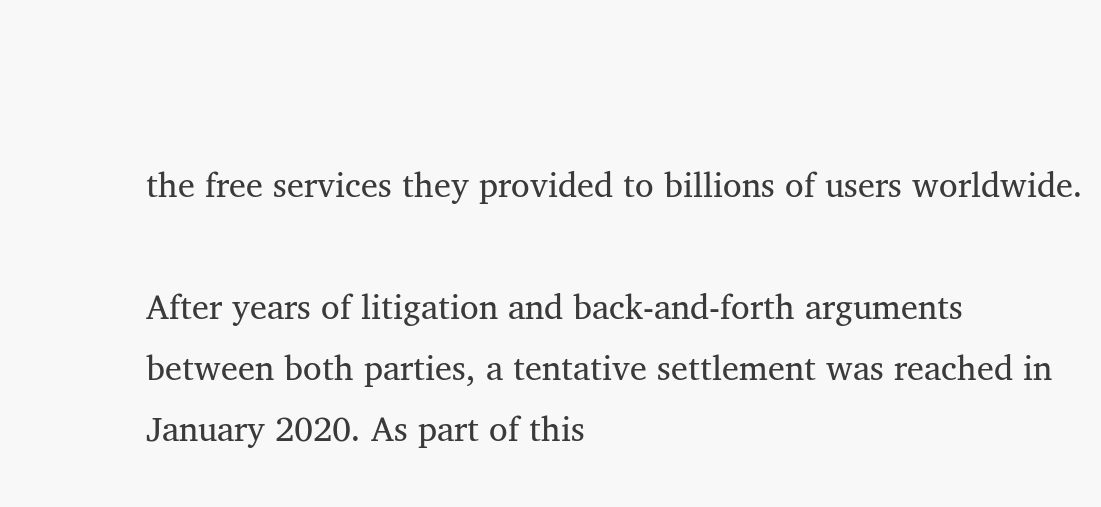the free services they provided to billions of users worldwide.

After years of litigation and back-and-forth arguments between both parties, a tentative settlement was reached in January 2020. As part of this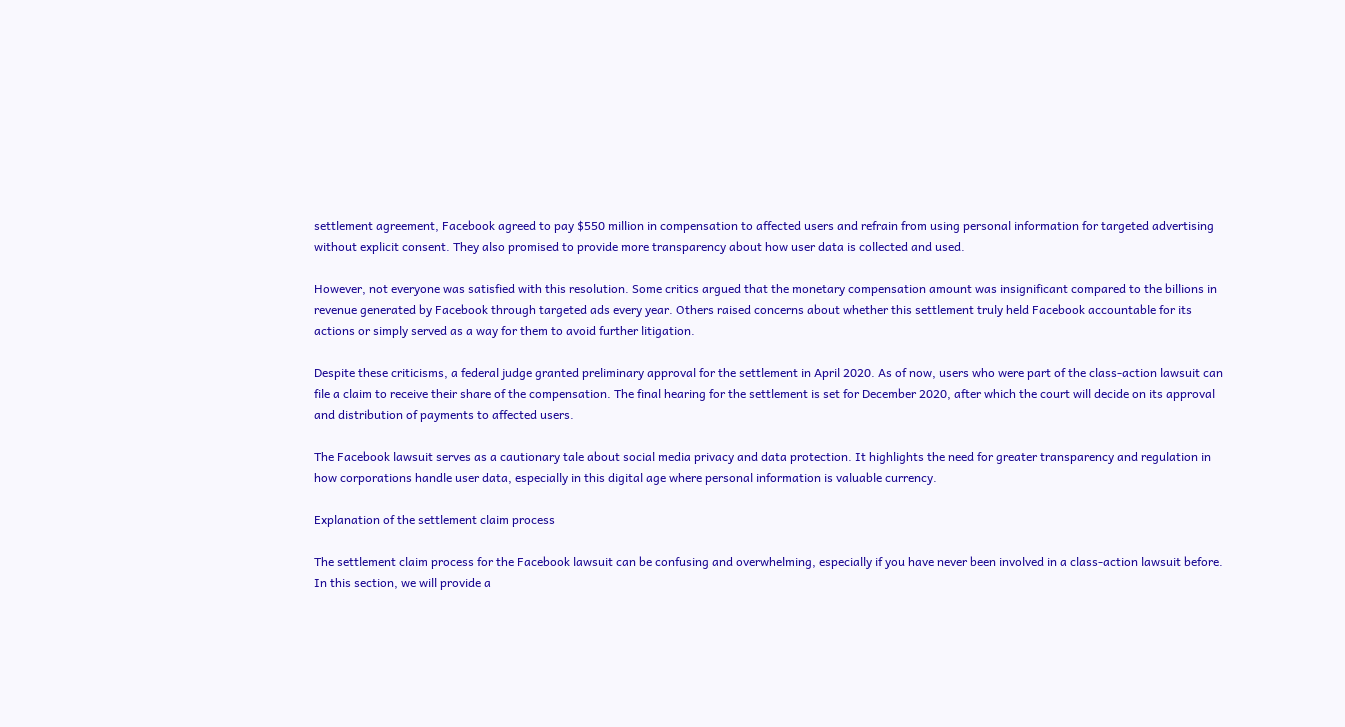settlement agreement, Facebook agreed to pay $550 million in compensation to affected users and refrain from using personal information for targeted advertising without explicit consent. They also promised to provide more transparency about how user data is collected and used.

However, not everyone was satisfied with this resolution. Some critics argued that the monetary compensation amount was insignificant compared to the billions in revenue generated by Facebook through targeted ads every year. Others raised concerns about whether this settlement truly held Facebook accountable for its actions or simply served as a way for them to avoid further litigation.

Despite these criticisms, a federal judge granted preliminary approval for the settlement in April 2020. As of now, users who were part of the class-action lawsuit can file a claim to receive their share of the compensation. The final hearing for the settlement is set for December 2020, after which the court will decide on its approval and distribution of payments to affected users.

The Facebook lawsuit serves as a cautionary tale about social media privacy and data protection. It highlights the need for greater transparency and regulation in how corporations handle user data, especially in this digital age where personal information is valuable currency.

Explanation of the settlement claim process

The settlement claim process for the Facebook lawsuit can be confusing and overwhelming, especially if you have never been involved in a class-action lawsuit before. In this section, we will provide a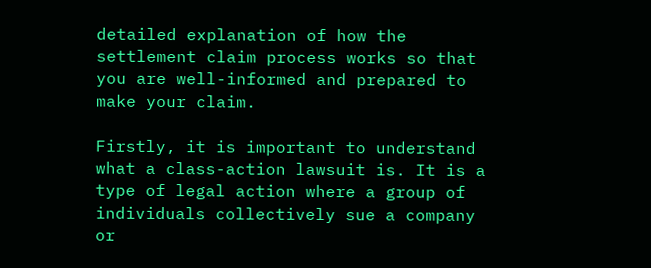detailed explanation of how the settlement claim process works so that you are well-informed and prepared to make your claim.

Firstly, it is important to understand what a class-action lawsuit is. It is a type of legal action where a group of individuals collectively sue a company or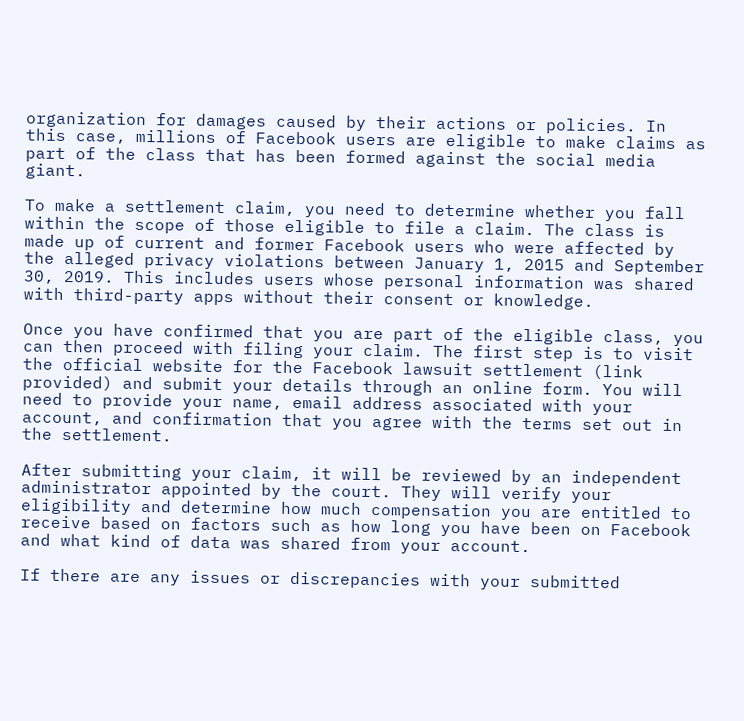organization for damages caused by their actions or policies. In this case, millions of Facebook users are eligible to make claims as part of the class that has been formed against the social media giant.

To make a settlement claim, you need to determine whether you fall within the scope of those eligible to file a claim. The class is made up of current and former Facebook users who were affected by the alleged privacy violations between January 1, 2015 and September 30, 2019. This includes users whose personal information was shared with third-party apps without their consent or knowledge.

Once you have confirmed that you are part of the eligible class, you can then proceed with filing your claim. The first step is to visit the official website for the Facebook lawsuit settlement (link provided) and submit your details through an online form. You will need to provide your name, email address associated with your account, and confirmation that you agree with the terms set out in the settlement.

After submitting your claim, it will be reviewed by an independent administrator appointed by the court. They will verify your eligibility and determine how much compensation you are entitled to receive based on factors such as how long you have been on Facebook and what kind of data was shared from your account.

If there are any issues or discrepancies with your submitted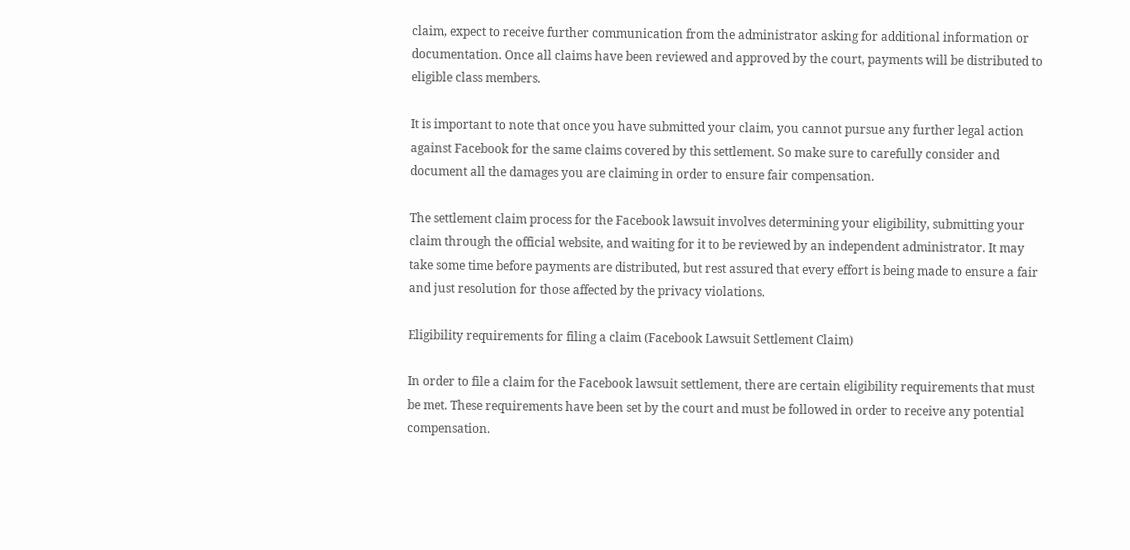claim, expect to receive further communication from the administrator asking for additional information or documentation. Once all claims have been reviewed and approved by the court, payments will be distributed to eligible class members.

It is important to note that once you have submitted your claim, you cannot pursue any further legal action against Facebook for the same claims covered by this settlement. So make sure to carefully consider and document all the damages you are claiming in order to ensure fair compensation.

The settlement claim process for the Facebook lawsuit involves determining your eligibility, submitting your claim through the official website, and waiting for it to be reviewed by an independent administrator. It may take some time before payments are distributed, but rest assured that every effort is being made to ensure a fair and just resolution for those affected by the privacy violations.

Eligibility requirements for filing a claim (Facebook Lawsuit Settlement Claim)

In order to file a claim for the Facebook lawsuit settlement, there are certain eligibility requirements that must be met. These requirements have been set by the court and must be followed in order to receive any potential compensation.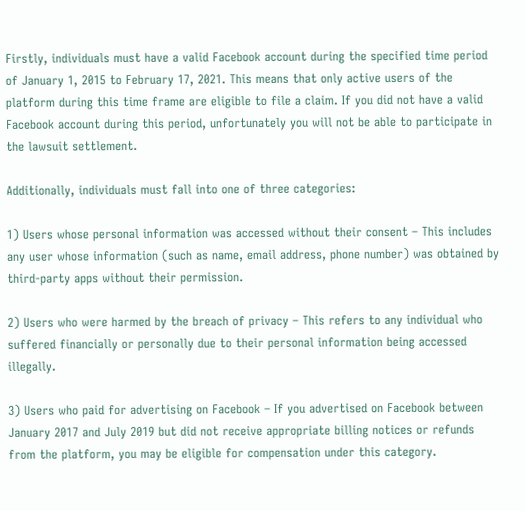Firstly, individuals must have a valid Facebook account during the specified time period of January 1, 2015 to February 17, 2021. This means that only active users of the platform during this time frame are eligible to file a claim. If you did not have a valid Facebook account during this period, unfortunately you will not be able to participate in the lawsuit settlement.

Additionally, individuals must fall into one of three categories:

1) Users whose personal information was accessed without their consent – This includes any user whose information (such as name, email address, phone number) was obtained by third-party apps without their permission.

2) Users who were harmed by the breach of privacy – This refers to any individual who suffered financially or personally due to their personal information being accessed illegally.

3) Users who paid for advertising on Facebook – If you advertised on Facebook between January 2017 and July 2019 but did not receive appropriate billing notices or refunds from the platform, you may be eligible for compensation under this category.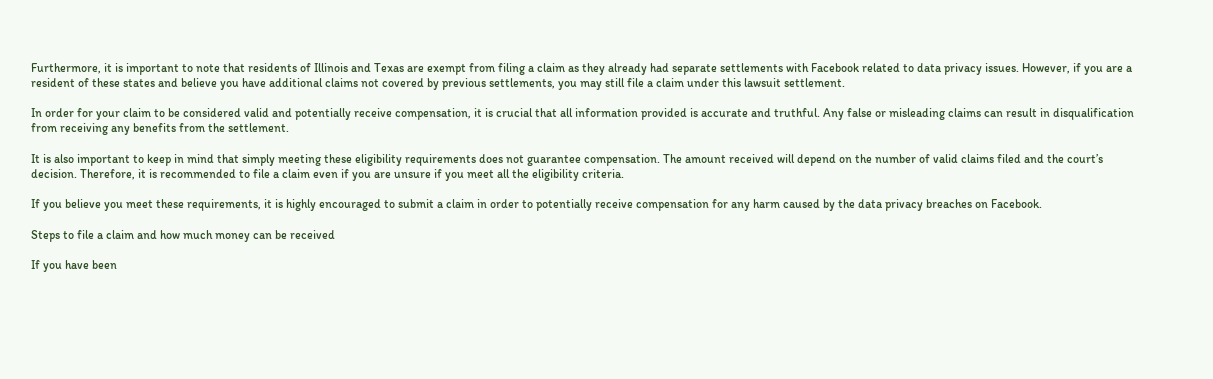Furthermore, it is important to note that residents of Illinois and Texas are exempt from filing a claim as they already had separate settlements with Facebook related to data privacy issues. However, if you are a resident of these states and believe you have additional claims not covered by previous settlements, you may still file a claim under this lawsuit settlement.

In order for your claim to be considered valid and potentially receive compensation, it is crucial that all information provided is accurate and truthful. Any false or misleading claims can result in disqualification from receiving any benefits from the settlement.

It is also important to keep in mind that simply meeting these eligibility requirements does not guarantee compensation. The amount received will depend on the number of valid claims filed and the court’s decision. Therefore, it is recommended to file a claim even if you are unsure if you meet all the eligibility criteria.

If you believe you meet these requirements, it is highly encouraged to submit a claim in order to potentially receive compensation for any harm caused by the data privacy breaches on Facebook.

Steps to file a claim and how much money can be received

If you have been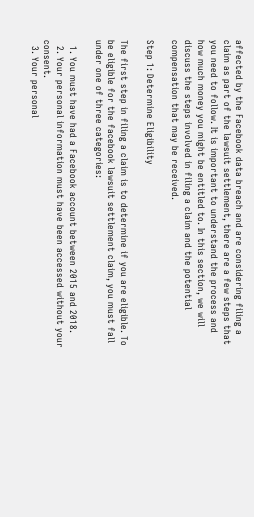affected by the Facebook data breach and are considering filing a claim as part of the lawsuit settlement, there are a few steps that you need to follow. It is important to understand the process and how much money you might be entitled to. In this section, we will discuss the steps involved in filing a claim and the potential compensation that may be received.

Step 1: Determine Eligibility

The first step in filing a claim is to determine if you are eligible. To be eligible for the facebook lawsuit settlement claim, you must fall under one of three categories:

  1. You must have had a Facebook account between 2015 and 2018.
  2. Your personal information must have been accessed without your consent.
  3. Your personal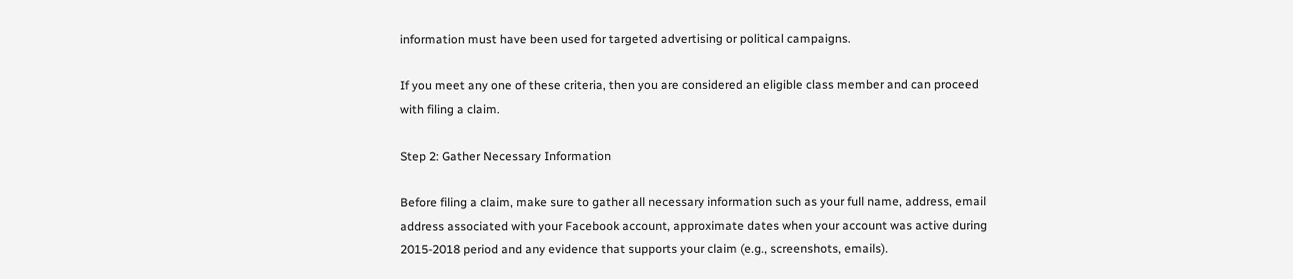information must have been used for targeted advertising or political campaigns.

If you meet any one of these criteria, then you are considered an eligible class member and can proceed with filing a claim.

Step 2: Gather Necessary Information

Before filing a claim, make sure to gather all necessary information such as your full name, address, email address associated with your Facebook account, approximate dates when your account was active during 2015-2018 period and any evidence that supports your claim (e.g., screenshots, emails).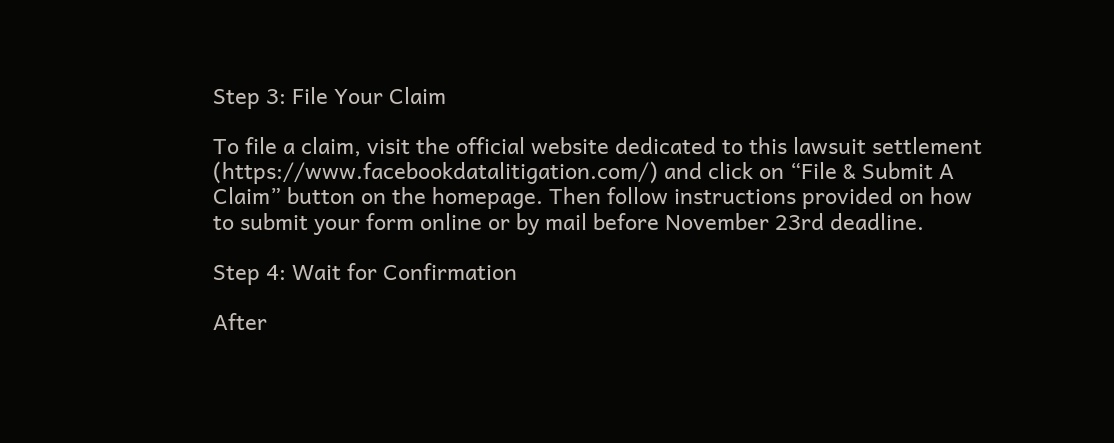Step 3: File Your Claim

To file a claim, visit the official website dedicated to this lawsuit settlement (https://www.facebookdatalitigation.com/) and click on “File & Submit A Claim” button on the homepage. Then follow instructions provided on how to submit your form online or by mail before November 23rd deadline.

Step 4: Wait for Confirmation

After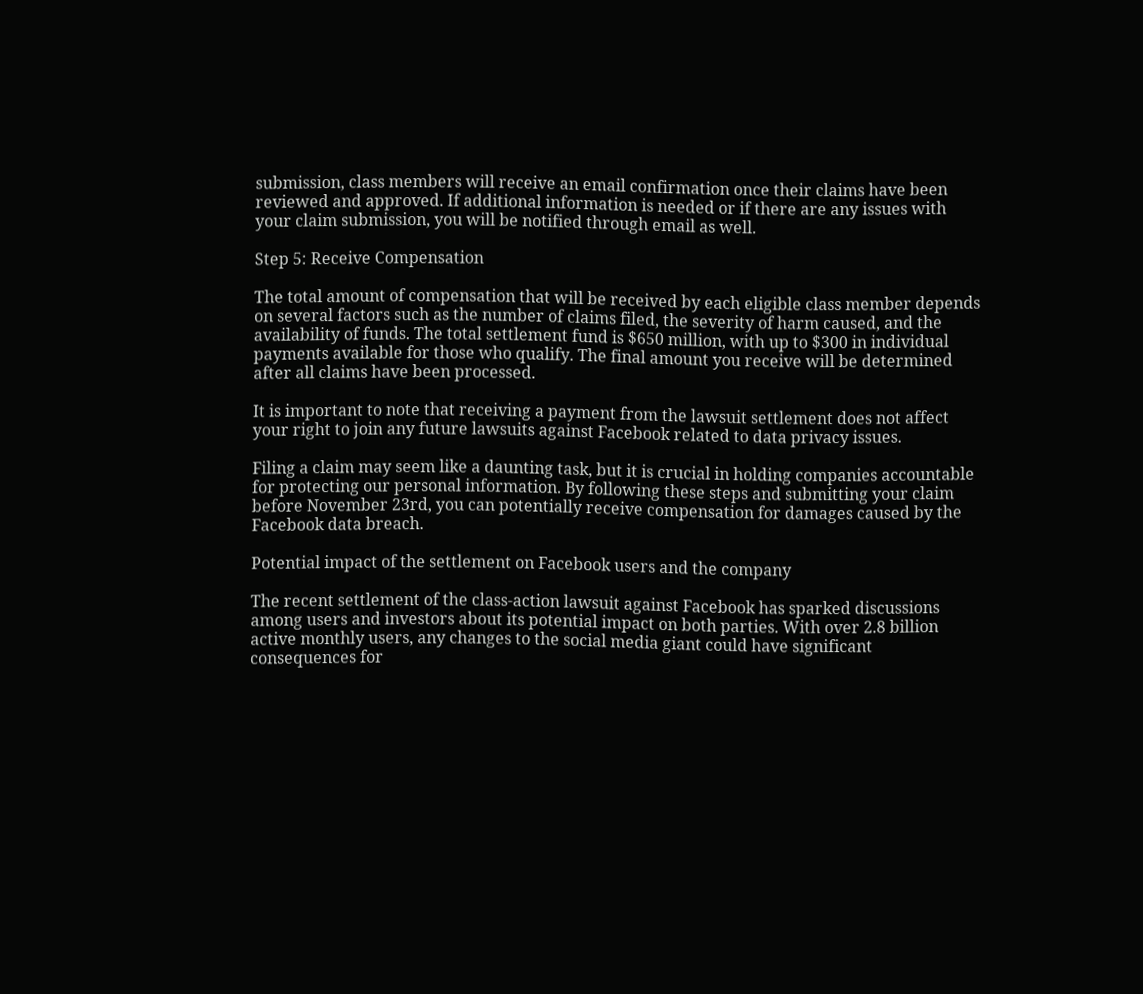submission, class members will receive an email confirmation once their claims have been reviewed and approved. If additional information is needed or if there are any issues with your claim submission, you will be notified through email as well.

Step 5: Receive Compensation

The total amount of compensation that will be received by each eligible class member depends on several factors such as the number of claims filed, the severity of harm caused, and the availability of funds. The total settlement fund is $650 million, with up to $300 in individual payments available for those who qualify. The final amount you receive will be determined after all claims have been processed.

It is important to note that receiving a payment from the lawsuit settlement does not affect your right to join any future lawsuits against Facebook related to data privacy issues.

Filing a claim may seem like a daunting task, but it is crucial in holding companies accountable for protecting our personal information. By following these steps and submitting your claim before November 23rd, you can potentially receive compensation for damages caused by the Facebook data breach.

Potential impact of the settlement on Facebook users and the company

The recent settlement of the class-action lawsuit against Facebook has sparked discussions among users and investors about its potential impact on both parties. With over 2.8 billion active monthly users, any changes to the social media giant could have significant consequences for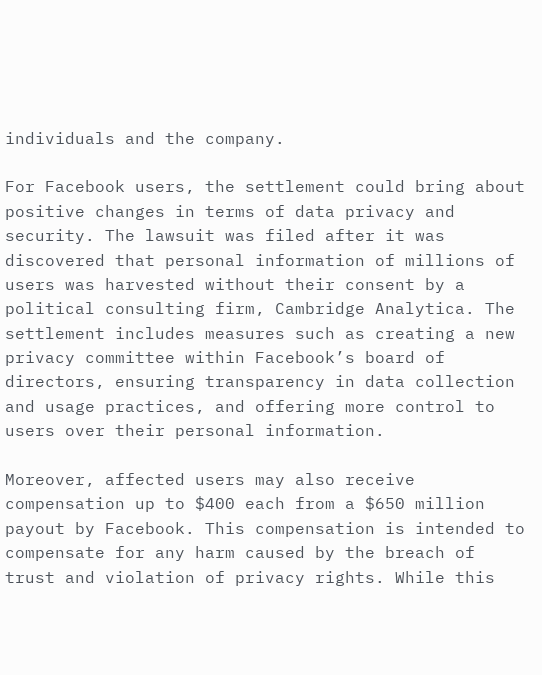individuals and the company.

For Facebook users, the settlement could bring about positive changes in terms of data privacy and security. The lawsuit was filed after it was discovered that personal information of millions of users was harvested without their consent by a political consulting firm, Cambridge Analytica. The settlement includes measures such as creating a new privacy committee within Facebook’s board of directors, ensuring transparency in data collection and usage practices, and offering more control to users over their personal information.

Moreover, affected users may also receive compensation up to $400 each from a $650 million payout by Facebook. This compensation is intended to compensate for any harm caused by the breach of trust and violation of privacy rights. While this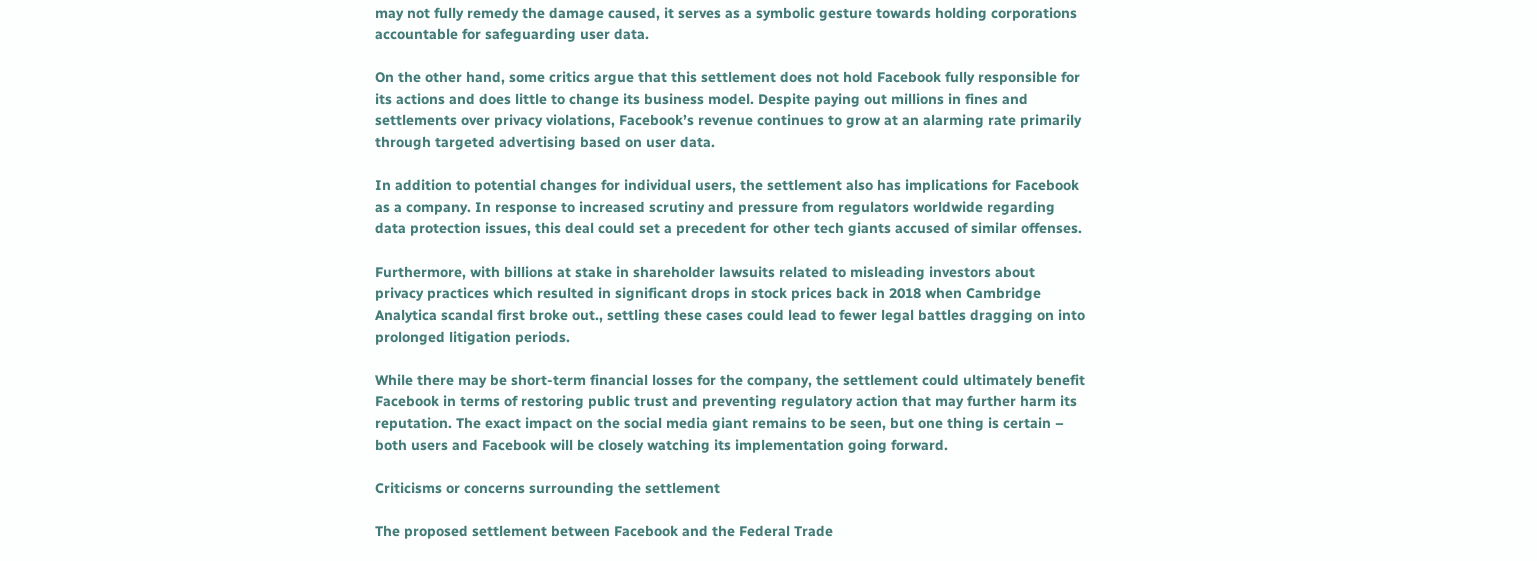may not fully remedy the damage caused, it serves as a symbolic gesture towards holding corporations accountable for safeguarding user data.

On the other hand, some critics argue that this settlement does not hold Facebook fully responsible for its actions and does little to change its business model. Despite paying out millions in fines and settlements over privacy violations, Facebook’s revenue continues to grow at an alarming rate primarily through targeted advertising based on user data.

In addition to potential changes for individual users, the settlement also has implications for Facebook as a company. In response to increased scrutiny and pressure from regulators worldwide regarding data protection issues, this deal could set a precedent for other tech giants accused of similar offenses.

Furthermore, with billions at stake in shareholder lawsuits related to misleading investors about privacy practices which resulted in significant drops in stock prices back in 2018 when Cambridge Analytica scandal first broke out., settling these cases could lead to fewer legal battles dragging on into prolonged litigation periods.

While there may be short-term financial losses for the company, the settlement could ultimately benefit Facebook in terms of restoring public trust and preventing regulatory action that may further harm its reputation. The exact impact on the social media giant remains to be seen, but one thing is certain – both users and Facebook will be closely watching its implementation going forward.

Criticisms or concerns surrounding the settlement

The proposed settlement between Facebook and the Federal Trade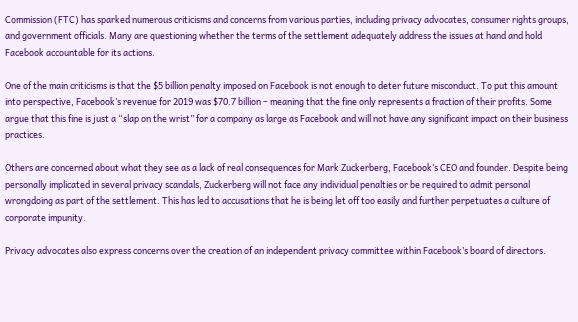Commission (FTC) has sparked numerous criticisms and concerns from various parties, including privacy advocates, consumer rights groups, and government officials. Many are questioning whether the terms of the settlement adequately address the issues at hand and hold Facebook accountable for its actions.

One of the main criticisms is that the $5 billion penalty imposed on Facebook is not enough to deter future misconduct. To put this amount into perspective, Facebook’s revenue for 2019 was $70.7 billion – meaning that the fine only represents a fraction of their profits. Some argue that this fine is just a “slap on the wrist” for a company as large as Facebook and will not have any significant impact on their business practices.

Others are concerned about what they see as a lack of real consequences for Mark Zuckerberg, Facebook’s CEO and founder. Despite being personally implicated in several privacy scandals, Zuckerberg will not face any individual penalties or be required to admit personal wrongdoing as part of the settlement. This has led to accusations that he is being let off too easily and further perpetuates a culture of corporate impunity.

Privacy advocates also express concerns over the creation of an independent privacy committee within Facebook’s board of directors.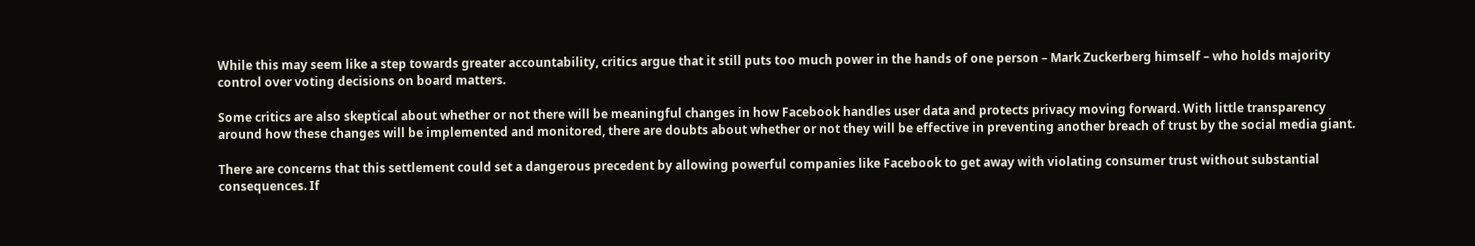While this may seem like a step towards greater accountability, critics argue that it still puts too much power in the hands of one person – Mark Zuckerberg himself – who holds majority control over voting decisions on board matters.

Some critics are also skeptical about whether or not there will be meaningful changes in how Facebook handles user data and protects privacy moving forward. With little transparency around how these changes will be implemented and monitored, there are doubts about whether or not they will be effective in preventing another breach of trust by the social media giant.

There are concerns that this settlement could set a dangerous precedent by allowing powerful companies like Facebook to get away with violating consumer trust without substantial consequences. If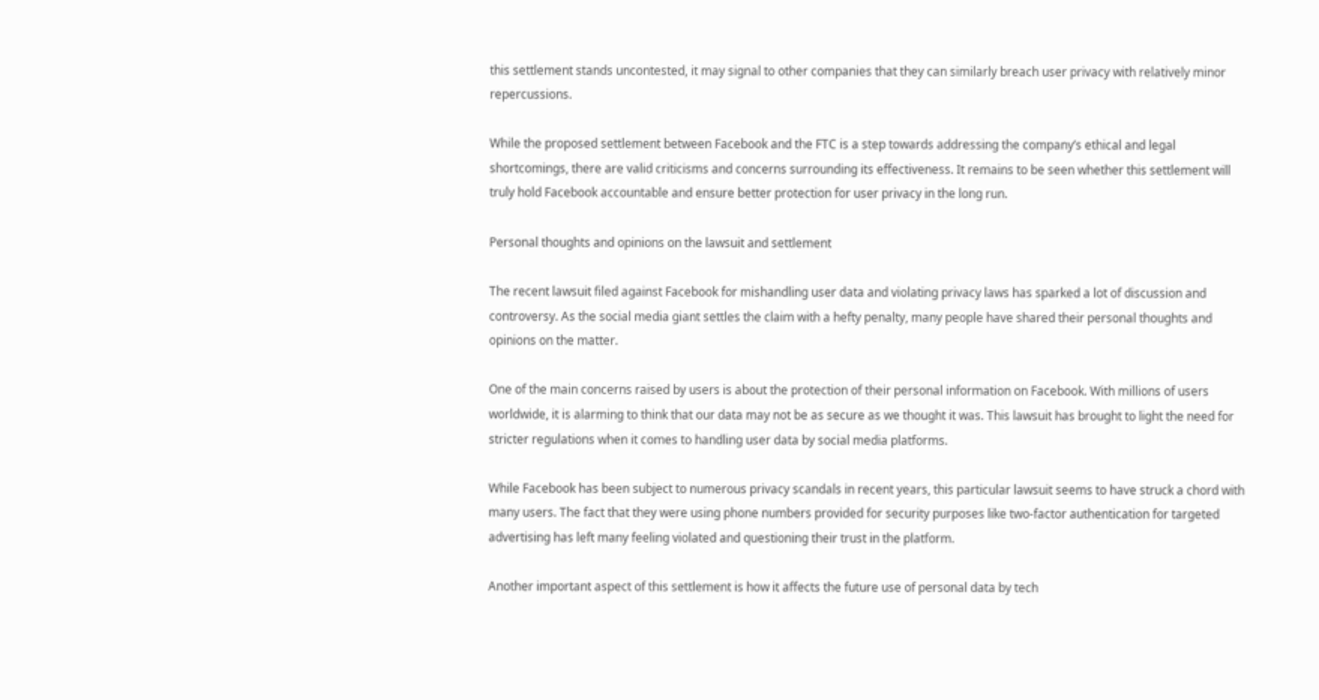this settlement stands uncontested, it may signal to other companies that they can similarly breach user privacy with relatively minor repercussions.

While the proposed settlement between Facebook and the FTC is a step towards addressing the company’s ethical and legal shortcomings, there are valid criticisms and concerns surrounding its effectiveness. It remains to be seen whether this settlement will truly hold Facebook accountable and ensure better protection for user privacy in the long run.

Personal thoughts and opinions on the lawsuit and settlement

The recent lawsuit filed against Facebook for mishandling user data and violating privacy laws has sparked a lot of discussion and controversy. As the social media giant settles the claim with a hefty penalty, many people have shared their personal thoughts and opinions on the matter.

One of the main concerns raised by users is about the protection of their personal information on Facebook. With millions of users worldwide, it is alarming to think that our data may not be as secure as we thought it was. This lawsuit has brought to light the need for stricter regulations when it comes to handling user data by social media platforms.

While Facebook has been subject to numerous privacy scandals in recent years, this particular lawsuit seems to have struck a chord with many users. The fact that they were using phone numbers provided for security purposes like two-factor authentication for targeted advertising has left many feeling violated and questioning their trust in the platform.

Another important aspect of this settlement is how it affects the future use of personal data by tech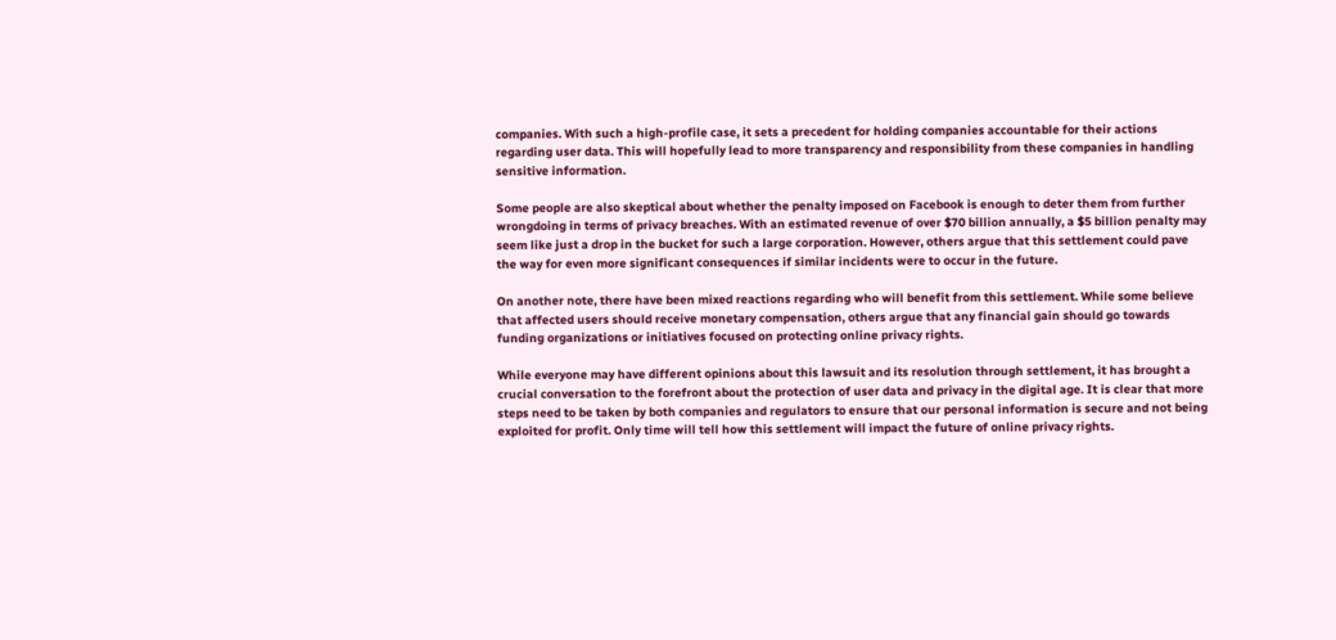companies. With such a high-profile case, it sets a precedent for holding companies accountable for their actions regarding user data. This will hopefully lead to more transparency and responsibility from these companies in handling sensitive information.

Some people are also skeptical about whether the penalty imposed on Facebook is enough to deter them from further wrongdoing in terms of privacy breaches. With an estimated revenue of over $70 billion annually, a $5 billion penalty may seem like just a drop in the bucket for such a large corporation. However, others argue that this settlement could pave the way for even more significant consequences if similar incidents were to occur in the future.

On another note, there have been mixed reactions regarding who will benefit from this settlement. While some believe that affected users should receive monetary compensation, others argue that any financial gain should go towards funding organizations or initiatives focused on protecting online privacy rights.

While everyone may have different opinions about this lawsuit and its resolution through settlement, it has brought a crucial conversation to the forefront about the protection of user data and privacy in the digital age. It is clear that more steps need to be taken by both companies and regulators to ensure that our personal information is secure and not being exploited for profit. Only time will tell how this settlement will impact the future of online privacy rights.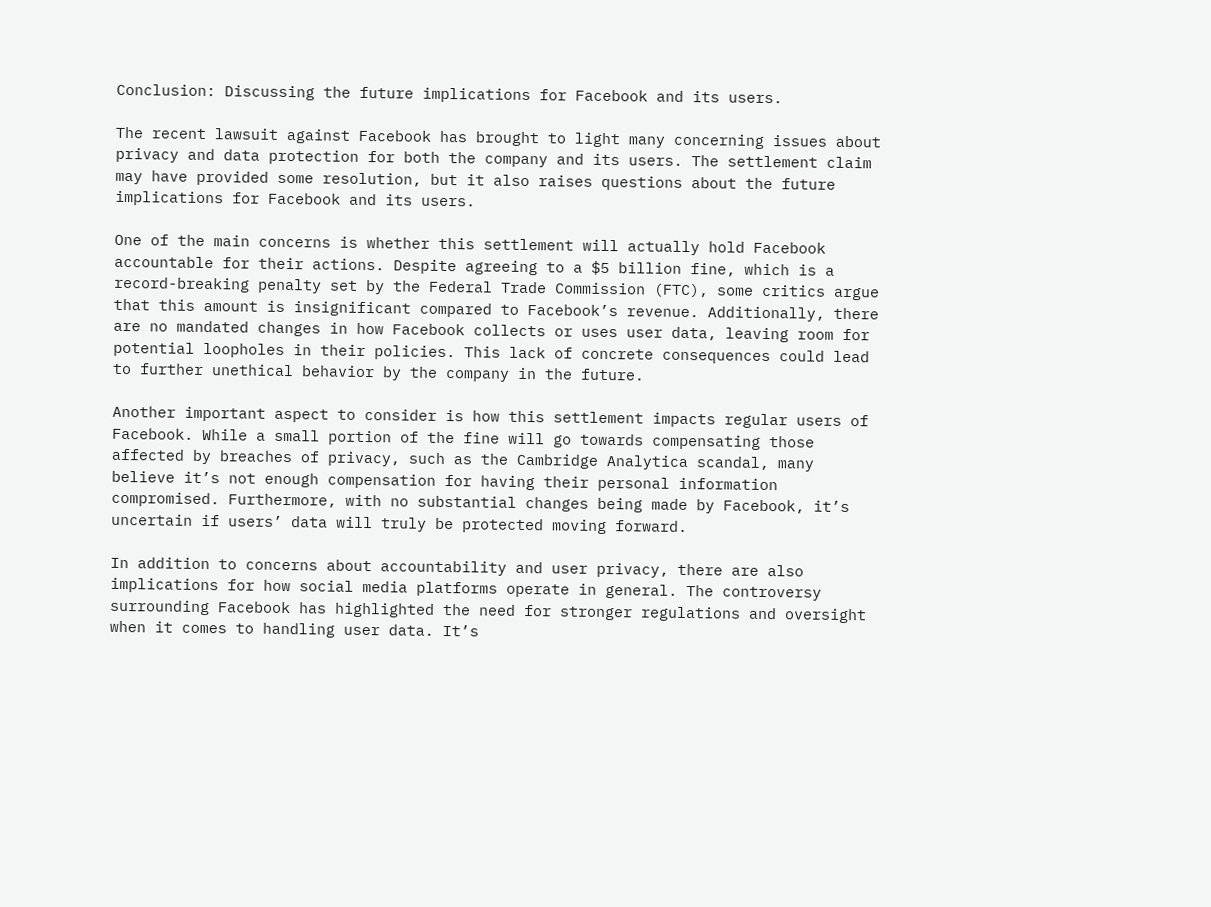Conclusion: Discussing the future implications for Facebook and its users.

The recent lawsuit against Facebook has brought to light many concerning issues about privacy and data protection for both the company and its users. The settlement claim may have provided some resolution, but it also raises questions about the future implications for Facebook and its users.

One of the main concerns is whether this settlement will actually hold Facebook accountable for their actions. Despite agreeing to a $5 billion fine, which is a record-breaking penalty set by the Federal Trade Commission (FTC), some critics argue that this amount is insignificant compared to Facebook’s revenue. Additionally, there are no mandated changes in how Facebook collects or uses user data, leaving room for potential loopholes in their policies. This lack of concrete consequences could lead to further unethical behavior by the company in the future.

Another important aspect to consider is how this settlement impacts regular users of Facebook. While a small portion of the fine will go towards compensating those affected by breaches of privacy, such as the Cambridge Analytica scandal, many believe it’s not enough compensation for having their personal information compromised. Furthermore, with no substantial changes being made by Facebook, it’s uncertain if users’ data will truly be protected moving forward.

In addition to concerns about accountability and user privacy, there are also implications for how social media platforms operate in general. The controversy surrounding Facebook has highlighted the need for stronger regulations and oversight when it comes to handling user data. It’s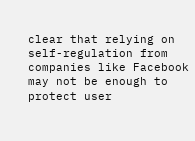clear that relying on self-regulation from companies like Facebook may not be enough to protect user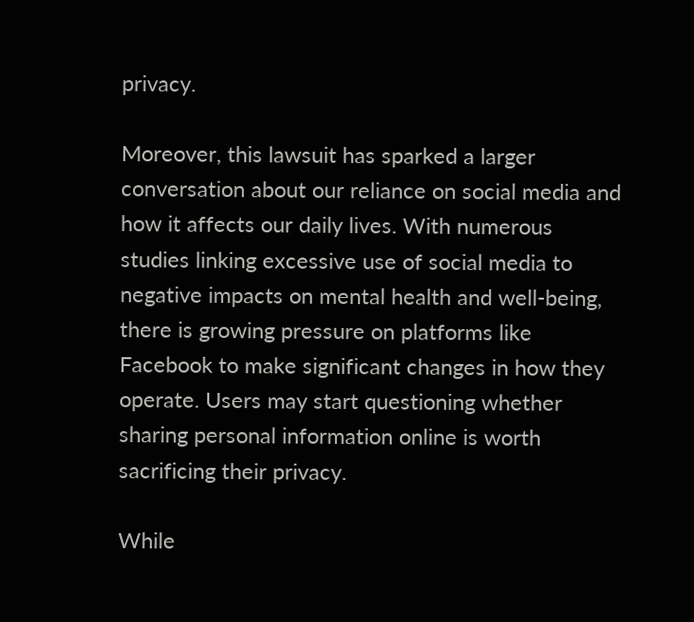privacy.

Moreover, this lawsuit has sparked a larger conversation about our reliance on social media and how it affects our daily lives. With numerous studies linking excessive use of social media to negative impacts on mental health and well-being, there is growing pressure on platforms like Facebook to make significant changes in how they operate. Users may start questioning whether sharing personal information online is worth sacrificing their privacy.

While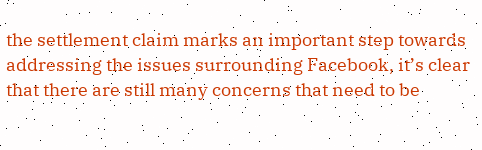the settlement claim marks an important step towards addressing the issues surrounding Facebook, it’s clear that there are still many concerns that need to be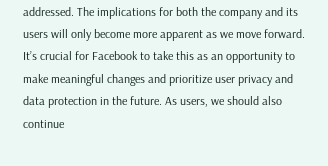addressed. The implications for both the company and its users will only become more apparent as we move forward. It’s crucial for Facebook to take this as an opportunity to make meaningful changes and prioritize user privacy and data protection in the future. As users, we should also continue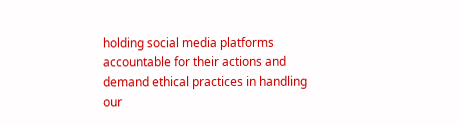holding social media platforms accountable for their actions and demand ethical practices in handling our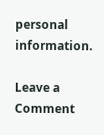personal information.

Leave a Comment